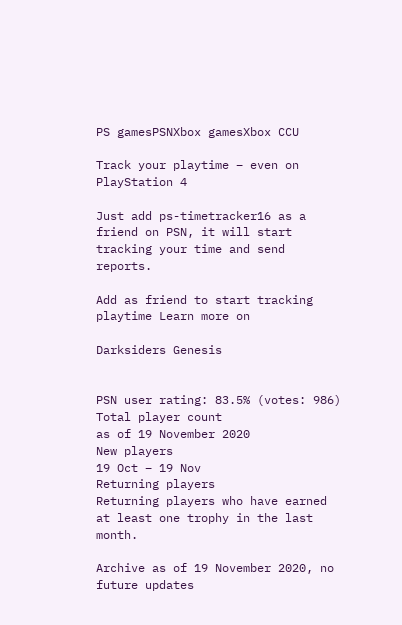PS gamesPSNXbox gamesXbox CCU

Track your playtime – even on PlayStation 4

Just add ps-timetracker16 as a friend on PSN, it will start tracking your time and send reports.

Add as friend to start tracking playtime Learn more on

Darksiders Genesis


PSN user rating: 83.5% (votes: 986)
Total player count
as of 19 November 2020
New players
19 Oct – 19 Nov
Returning players
Returning players who have earned at least one trophy in the last month.

Archive as of 19 November 2020, no future updates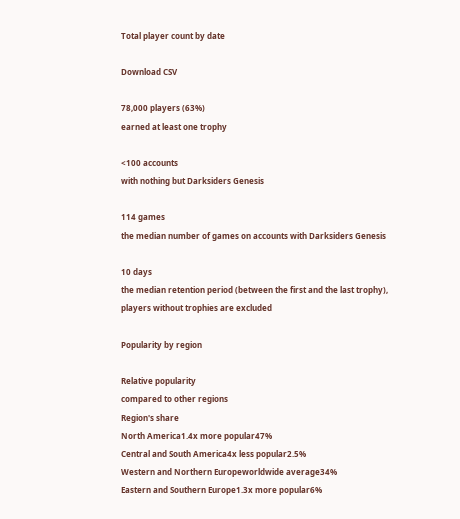Total player count by date

Download CSV

78,000 players (63%)
earned at least one trophy

<100 accounts
with nothing but Darksiders Genesis

114 games
the median number of games on accounts with Darksiders Genesis

10 days
the median retention period (between the first and the last trophy), players without trophies are excluded

Popularity by region

Relative popularity
compared to other regions
Region's share
North America1.4x more popular47%
Central and South America4x less popular2.5%
Western and Northern Europeworldwide average34%
Eastern and Southern Europe1.3x more popular6%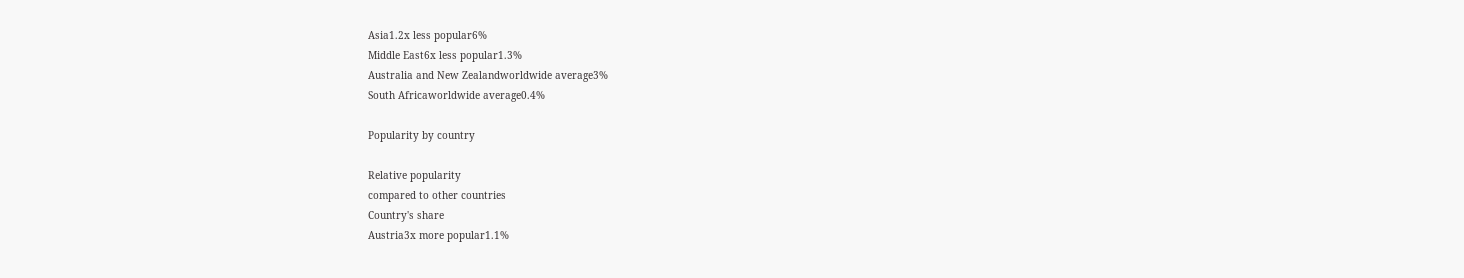Asia1.2x less popular6%
Middle East6x less popular1.3%
Australia and New Zealandworldwide average3%
South Africaworldwide average0.4%

Popularity by country

Relative popularity
compared to other countries
Country's share
Austria3x more popular1.1%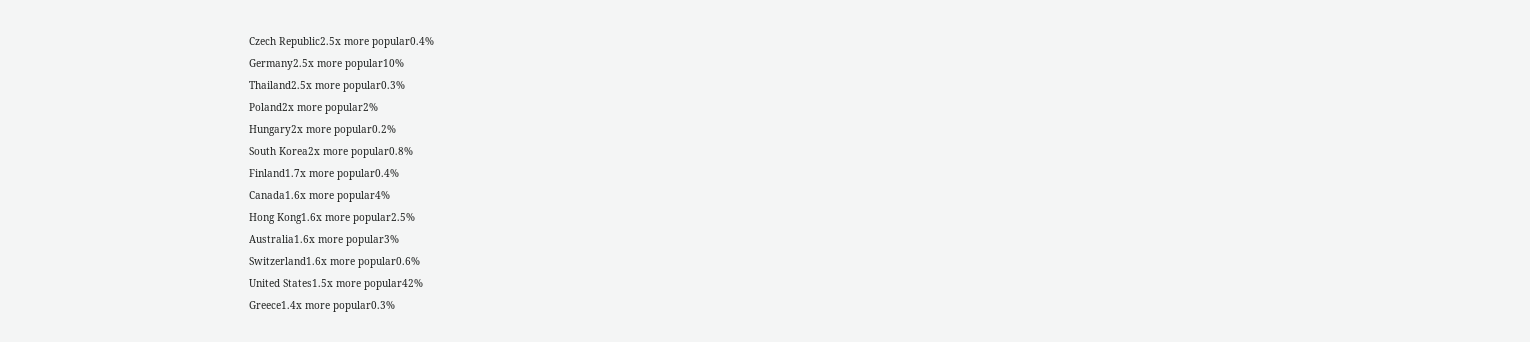Czech Republic2.5x more popular0.4%
Germany2.5x more popular10%
Thailand2.5x more popular0.3%
Poland2x more popular2%
Hungary2x more popular0.2%
South Korea2x more popular0.8%
Finland1.7x more popular0.4%
Canada1.6x more popular4%
Hong Kong1.6x more popular2.5%
Australia1.6x more popular3%
Switzerland1.6x more popular0.6%
United States1.5x more popular42%
Greece1.4x more popular0.3%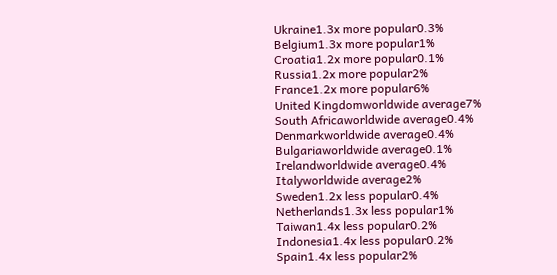Ukraine1.3x more popular0.3%
Belgium1.3x more popular1%
Croatia1.2x more popular0.1%
Russia1.2x more popular2%
France1.2x more popular6%
United Kingdomworldwide average7%
South Africaworldwide average0.4%
Denmarkworldwide average0.4%
Bulgariaworldwide average0.1%
Irelandworldwide average0.4%
Italyworldwide average2%
Sweden1.2x less popular0.4%
Netherlands1.3x less popular1%
Taiwan1.4x less popular0.2%
Indonesia1.4x less popular0.2%
Spain1.4x less popular2%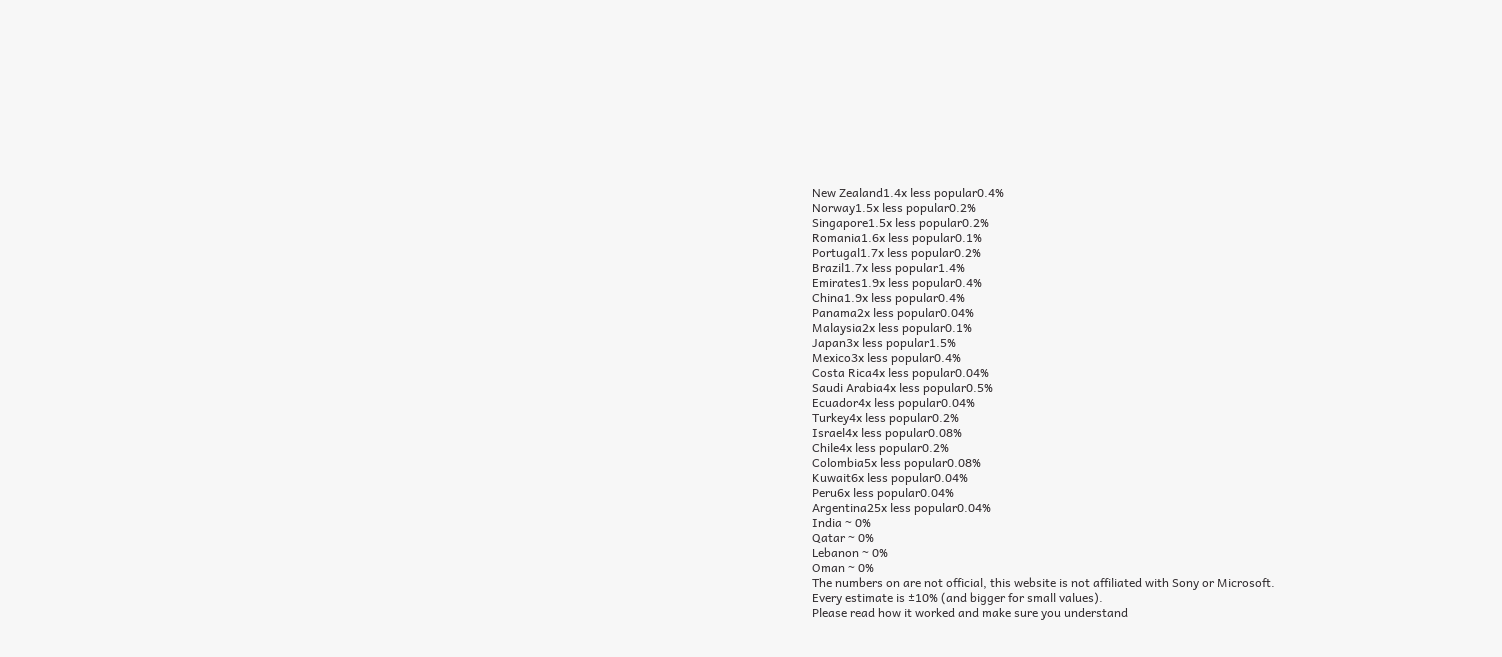New Zealand1.4x less popular0.4%
Norway1.5x less popular0.2%
Singapore1.5x less popular0.2%
Romania1.6x less popular0.1%
Portugal1.7x less popular0.2%
Brazil1.7x less popular1.4%
Emirates1.9x less popular0.4%
China1.9x less popular0.4%
Panama2x less popular0.04%
Malaysia2x less popular0.1%
Japan3x less popular1.5%
Mexico3x less popular0.4%
Costa Rica4x less popular0.04%
Saudi Arabia4x less popular0.5%
Ecuador4x less popular0.04%
Turkey4x less popular0.2%
Israel4x less popular0.08%
Chile4x less popular0.2%
Colombia5x less popular0.08%
Kuwait6x less popular0.04%
Peru6x less popular0.04%
Argentina25x less popular0.04%
India ~ 0%
Qatar ~ 0%
Lebanon ~ 0%
Oman ~ 0%
The numbers on are not official, this website is not affiliated with Sony or Microsoft.
Every estimate is ±10% (and bigger for small values).
Please read how it worked and make sure you understand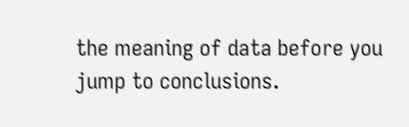the meaning of data before you jump to conclusions.